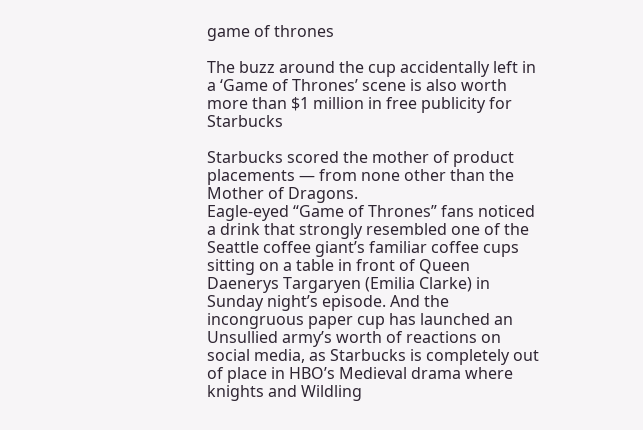game of thrones

The buzz around the cup accidentally left in a ‘Game of Thrones’ scene is also worth more than $1 million in free publicity for Starbucks

Starbucks scored the mother of product placements — from none other than the Mother of Dragons.
Eagle-eyed “Game of Thrones” fans noticed a drink that strongly resembled one of the Seattle coffee giant’s familiar coffee cups sitting on a table in front of Queen Daenerys Targaryen (Emilia Clarke) in Sunday night’s episode. And the incongruous paper cup has launched an Unsullied army’s worth of reactions on social media, as Starbucks is completely out of place in HBO’s Medieval drama where knights and Wildling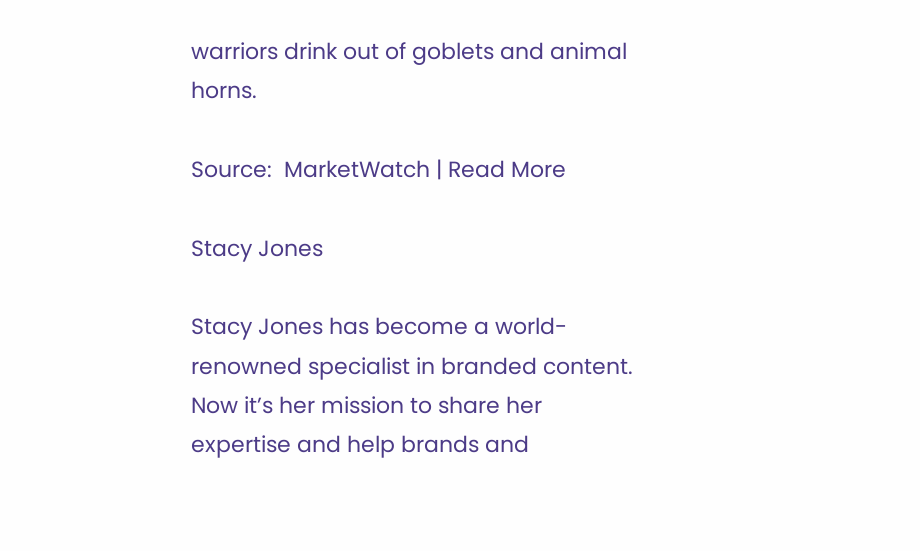warriors drink out of goblets and animal horns.

Source:  MarketWatch | Read More

Stacy Jones

Stacy Jones has become a world-renowned specialist in branded content. Now it’s her mission to share her expertise and help brands and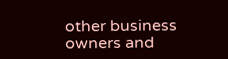other business owners and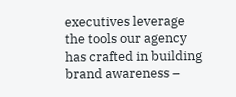executives leverage the tools our agency has crafted in building brand awareness –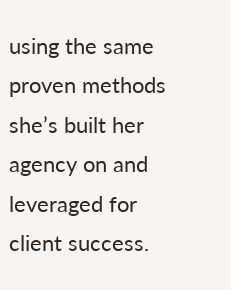using the same proven methods she’s built her agency on and leveraged for client success.